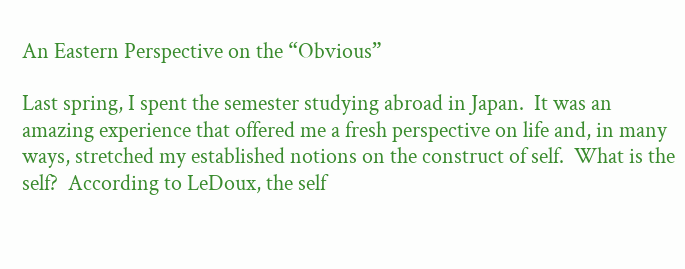An Eastern Perspective on the “Obvious”

Last spring, I spent the semester studying abroad in Japan.  It was an amazing experience that offered me a fresh perspective on life and, in many ways, stretched my established notions on the construct of self.  What is the self?  According to LeDoux, the self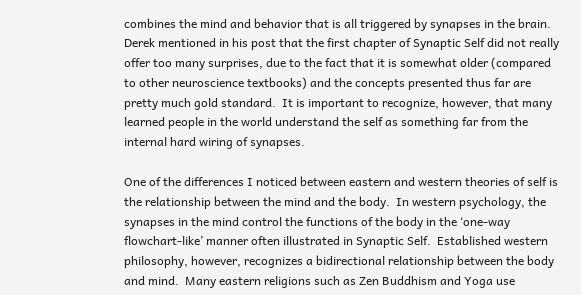combines the mind and behavior that is all triggered by synapses in the brain.  Derek mentioned in his post that the first chapter of Synaptic Self did not really offer too many surprises, due to the fact that it is somewhat older (compared to other neuroscience textbooks) and the concepts presented thus far are pretty much gold standard.  It is important to recognize, however, that many learned people in the world understand the self as something far from the internal hard wiring of synapses.

One of the differences I noticed between eastern and western theories of self is the relationship between the mind and the body.  In western psychology, the synapses in the mind control the functions of the body in the ‘one-way flowchart-like’ manner often illustrated in Synaptic Self.  Established western philosophy, however, recognizes a bidirectional relationship between the body and mind.  Many eastern religions such as Zen Buddhism and Yoga use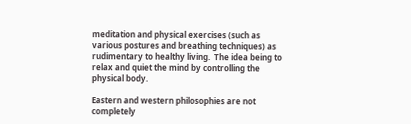meditation and physical exercises (such as various postures and breathing techniques) as rudimentary to healthy living.  The idea being to relax and quiet the mind by controlling the physical body.

Eastern and western philosophies are not completely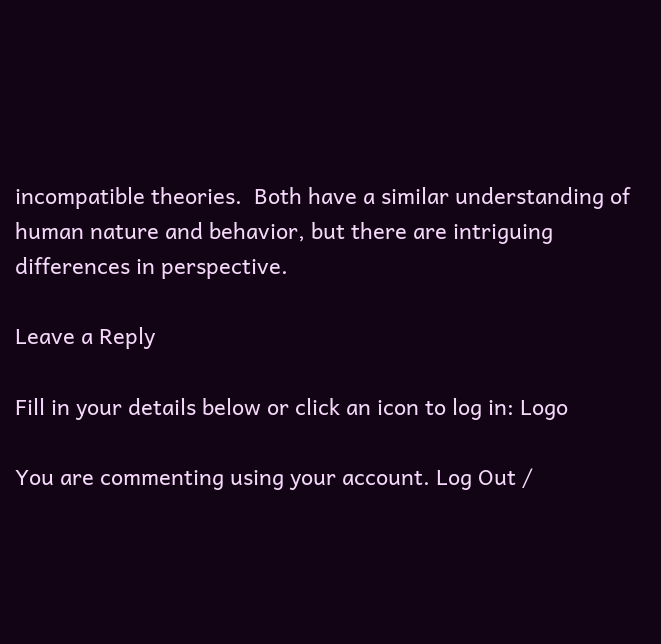incompatible theories.  Both have a similar understanding of human nature and behavior, but there are intriguing differences in perspective.

Leave a Reply

Fill in your details below or click an icon to log in: Logo

You are commenting using your account. Log Out /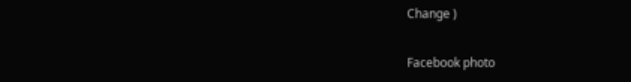Change )

Facebook photo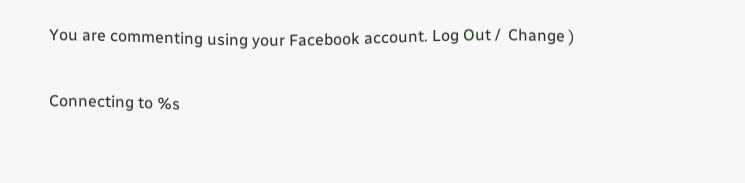You are commenting using your Facebook account. Log Out /  Change )

Connecting to %s